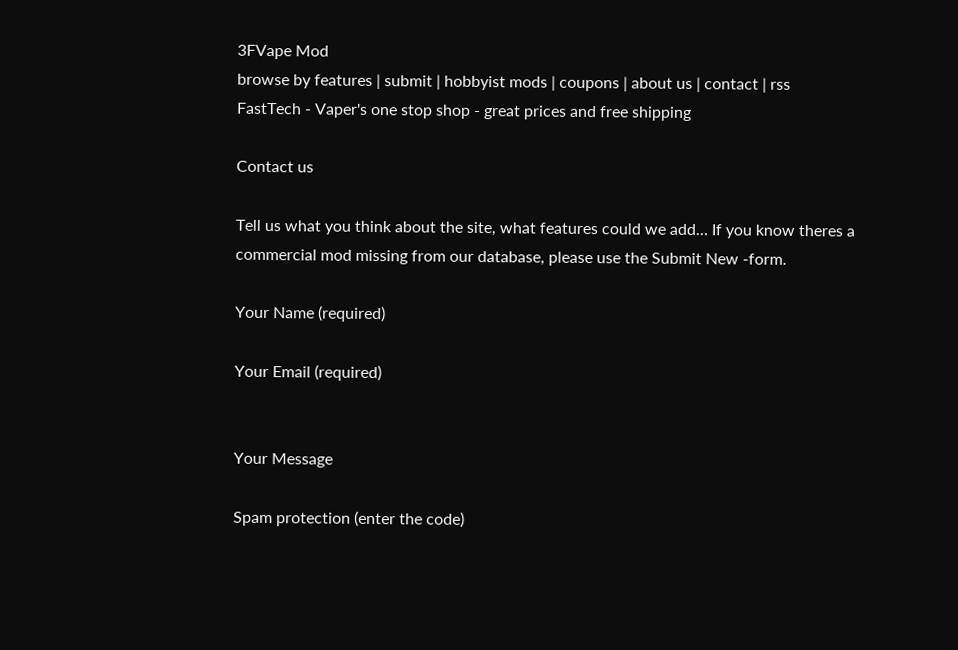3FVape Mod
browse by features | submit | hobbyist mods | coupons | about us | contact | rss
FastTech - Vaper's one stop shop - great prices and free shipping

Contact us

Tell us what you think about the site, what features could we add… If you know theres a commercial mod missing from our database, please use the Submit New -form.

Your Name (required)

Your Email (required)


Your Message

Spam protection (enter the code)